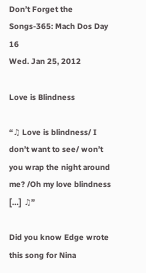Don’t Forget the Songs-365: Mach Dos Day 16
Wed. Jan 25, 2012

Love is Blindness

“♫ Love is blindness/ I don’t want to see/ won’t you wrap the night around me? /Oh my love blindness […] ♫”

Did you know Edge wrote this song for Nina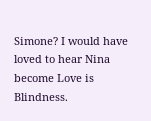Simone? I would have loved to hear Nina become Love is Blindness.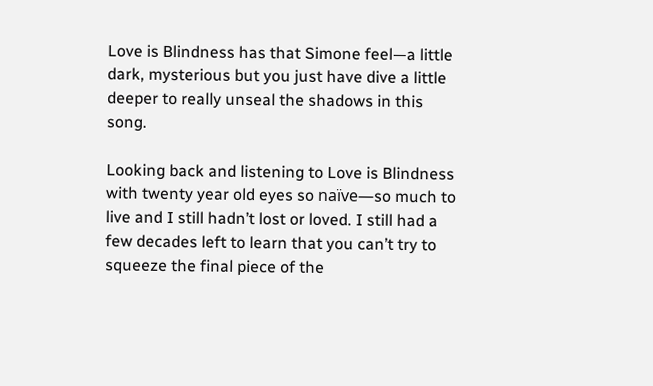Love is Blindness has that Simone feel—a little dark, mysterious but you just have dive a little deeper to really unseal the shadows in this song.

Looking back and listening to Love is Blindness with twenty year old eyes so naïve—so much to live and I still hadn’t lost or loved. I still had a few decades left to learn that you can’t try to squeeze the final piece of the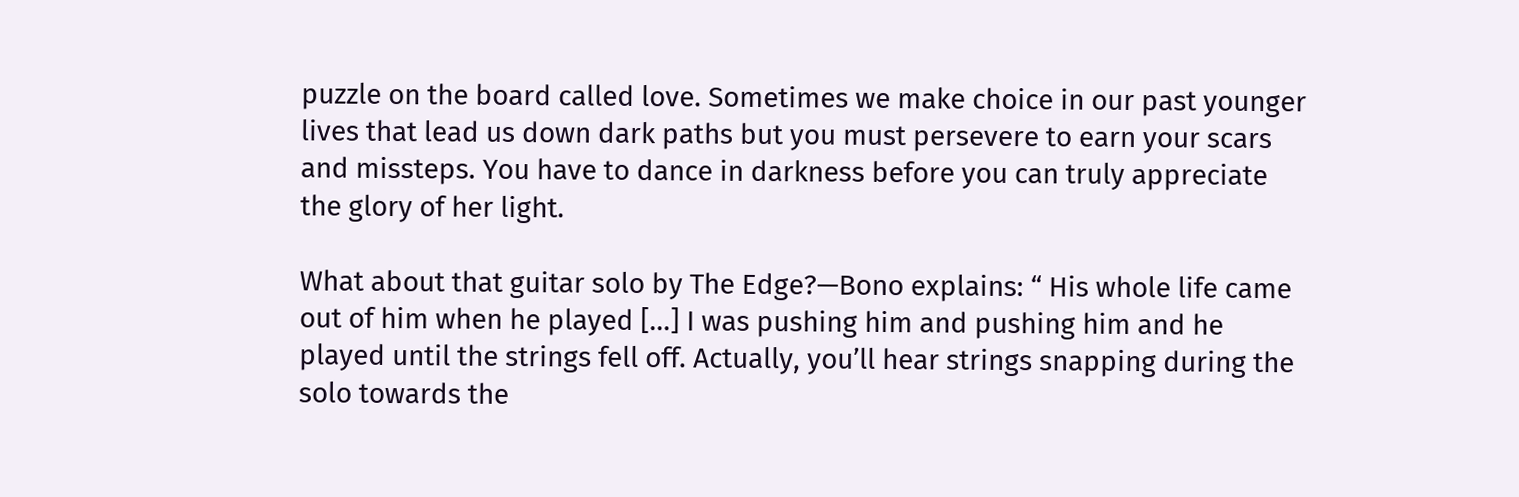puzzle on the board called love. Sometimes we make choice in our past younger lives that lead us down dark paths but you must persevere to earn your scars and missteps. You have to dance in darkness before you can truly appreciate the glory of her light.

What about that guitar solo by The Edge?—Bono explains: “ His whole life came out of him when he played […] I was pushing him and pushing him and he played until the strings fell off. Actually, you’ll hear strings snapping during the solo towards the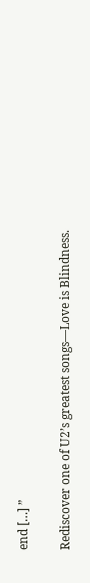end […] ”

Rediscover one of U2’s greatest songs—Love is Blindness.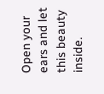Open your ears and let this beauty inside.